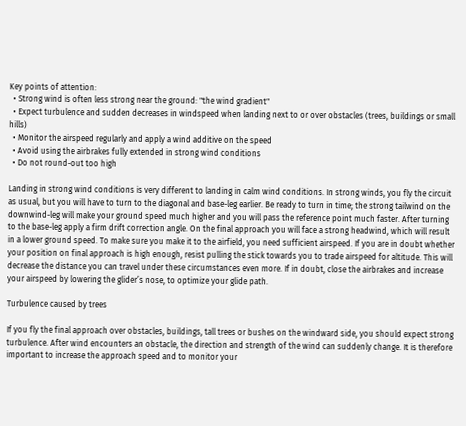Key points of attention:
  • Strong wind is often less strong near the ground: "the wind gradient"
  • Expect turbulence and sudden decreases in windspeed when landing next to or over obstacles (trees, buildings or small hills)
  • Monitor the airspeed regularly and apply a wind additive on the speed
  • Avoid using the airbrakes fully extended in strong wind conditions
  • Do not round-out too high

Landing in strong wind conditions is very different to landing in calm wind conditions. In strong winds, you fly the circuit as usual, but you will have to turn to the diagonal and base-leg earlier. Be ready to turn in time; the strong tailwind on the downwind-leg will make your ground speed much higher and you will pass the reference point much faster. After turning to the base-leg apply a firm drift correction angle. On the final approach you will face a strong headwind, which will result in a lower ground speed. To make sure you make it to the airfield, you need sufficient airspeed. If you are in doubt whether your position on final approach is high enough, resist pulling the stick towards you to trade airspeed for altitude. This will decrease the distance you can travel under these circumstances even more. If in doubt, close the airbrakes and increase your airspeed by lowering the glider’s nose, to optimize your glide path.

Turbulence caused by trees

If you fly the final approach over obstacles, buildings, tall trees or bushes on the windward side, you should expect strong turbulence. After wind encounters an obstacle, the direction and strength of the wind can suddenly change. It is therefore important to increase the approach speed and to monitor your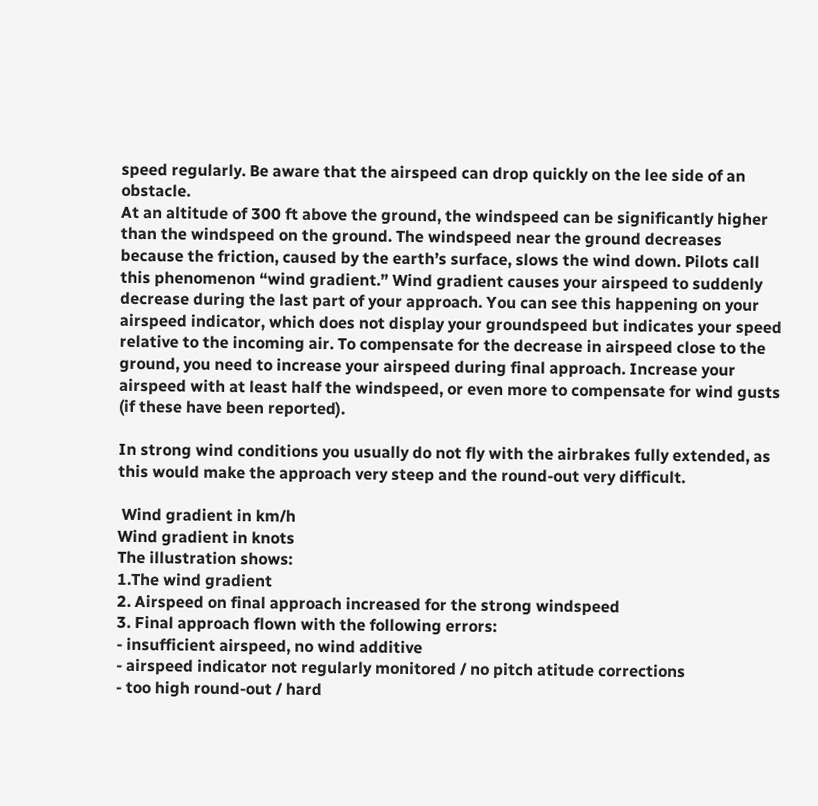speed regularly. Be aware that the airspeed can drop quickly on the lee side of an obstacle.
At an altitude of 300 ft above the ground, the windspeed can be significantly higher than the windspeed on the ground. The windspeed near the ground decreases because the friction, caused by the earth’s surface, slows the wind down. Pilots call this phenomenon “wind gradient.” Wind gradient causes your airspeed to suddenly decrease during the last part of your approach. You can see this happening on your airspeed indicator, which does not display your groundspeed but indicates your speed relative to the incoming air. To compensate for the decrease in airspeed close to the ground, you need to increase your airspeed during final approach. Increase your airspeed with at least half the windspeed, or even more to compensate for wind gusts (if these have been reported).

In strong wind conditions you usually do not fly with the airbrakes fully extended, as this would make the approach very steep and the round-out very difficult.

 Wind gradient in km/h
Wind gradient in knots
The illustration shows:
1.The wind gradient
2. Airspeed on final approach increased for the strong windspeed
3. Final approach flown with the following errors:
- insufficient airspeed, no wind additive
- airspeed indicator not regularly monitored / no pitch atitude corrections
- too high round-out / hard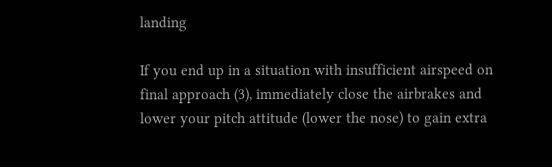landing

If you end up in a situation with insufficient airspeed on final approach (3), immediately close the airbrakes and lower your pitch attitude (lower the nose) to gain extra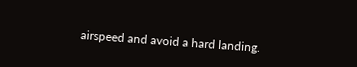airspeed and avoid a hard landing.